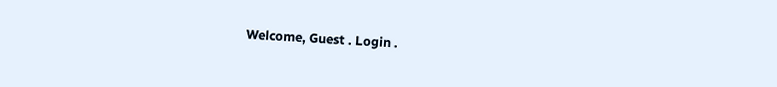Welcome, Guest . Login .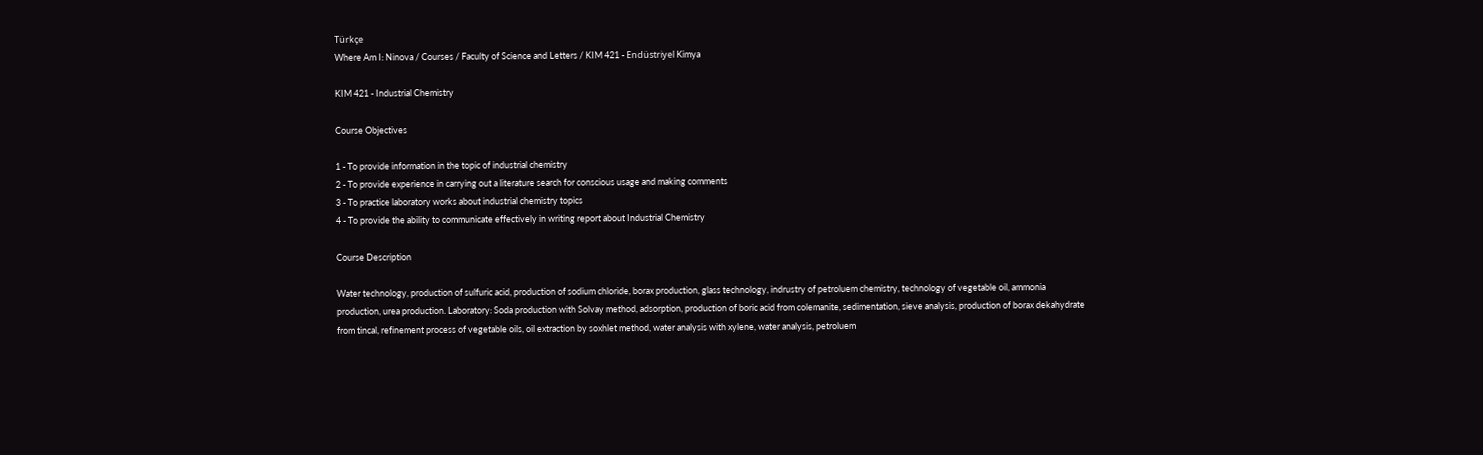Türkçe
Where Am I: Ninova / Courses / Faculty of Science and Letters / KIM 421 - Endüstriyel Kimya

KIM 421 - Industrial Chemistry

Course Objectives

1 - To provide information in the topic of industrial chemistry
2 - To provide experience in carrying out a literature search for conscious usage and making comments
3 - To practice laboratory works about industrial chemistry topics
4 - To provide the ability to communicate effectively in writing report about Industrial Chemistry

Course Description

Water technology, production of sulfuric acid, production of sodium chloride, borax production, glass technology, indrustry of petroluem chemistry, technology of vegetable oil, ammonia production, urea production. Laboratory: Soda production with Solvay method, adsorption, production of boric acid from colemanite, sedimentation, sieve analysis, production of borax dekahydrate from tincal, refinement process of vegetable oils, oil extraction by soxhlet method, water analysis with xylene, water analysis, petroluem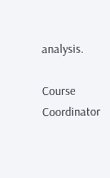analysis.

Course Coordinator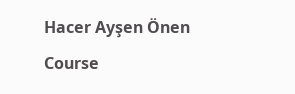Hacer Ayşen Önen
Course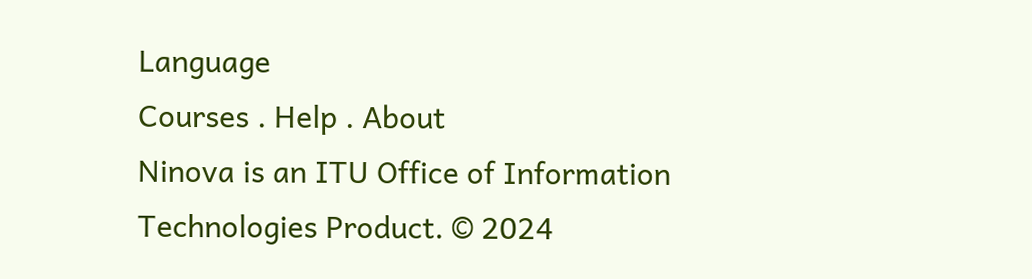Language
Courses . Help . About
Ninova is an ITU Office of Information Technologies Product. © 2024